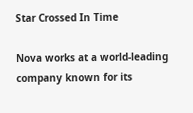Star Crossed In Time

Nova works at a world-leading company known for its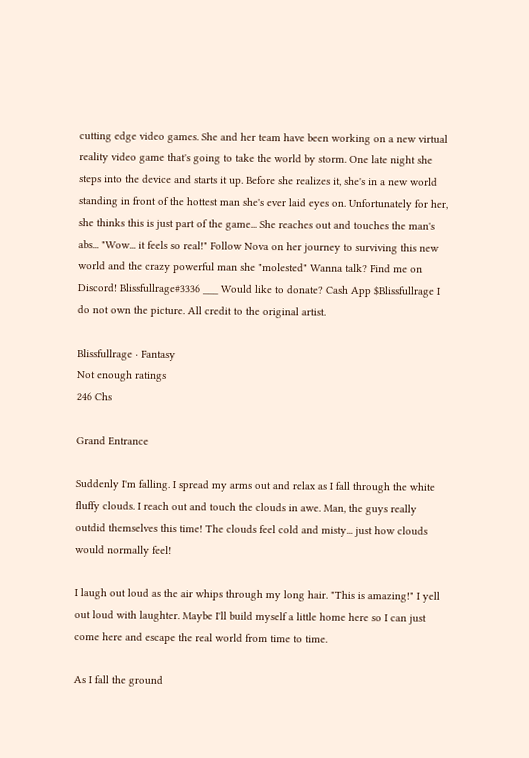cutting edge video games. She and her team have been working on a new virtual reality video game that's going to take the world by storm. One late night she steps into the device and starts it up. Before she realizes it, she's in a new world standing in front of the hottest man she's ever laid eyes on. Unfortunately for her, she thinks this is just part of the game... She reaches out and touches the man's abs... "Wow... it feels so real!" Follow Nova on her journey to surviving this new world and the crazy powerful man she "molested" Wanna talk? Find me on Discord! Blissfullrage#3336 ___ Would like to donate? Cash App $Blissfullrage I do not own the picture. All credit to the original artist.

Blissfullrage · Fantasy
Not enough ratings
246 Chs

Grand Entrance

Suddenly I'm falling. I spread my arms out and relax as I fall through the white fluffy clouds. I reach out and touch the clouds in awe. Man, the guys really outdid themselves this time! The clouds feel cold and misty... just how clouds would normally feel!

I laugh out loud as the air whips through my long hair. "This is amazing!" I yell out loud with laughter. Maybe I'll build myself a little home here so I can just come here and escape the real world from time to time.

As I fall the ground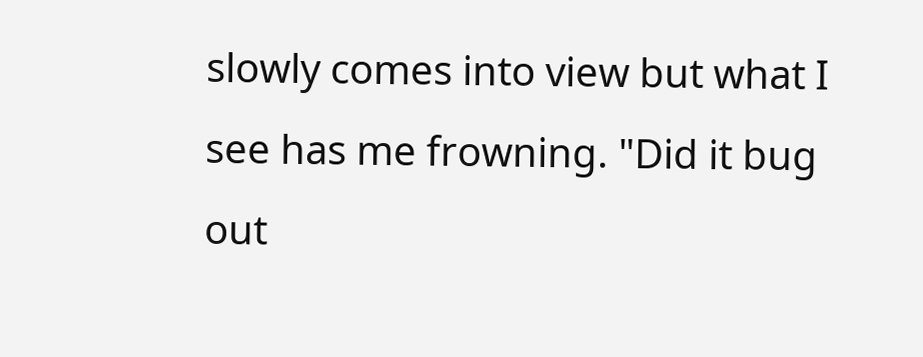slowly comes into view but what I see has me frowning. "Did it bug out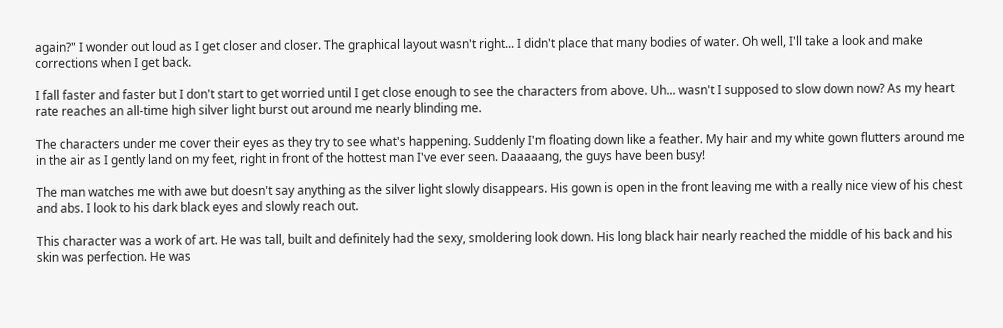again?" I wonder out loud as I get closer and closer. The graphical layout wasn't right... I didn't place that many bodies of water. Oh well, I'll take a look and make corrections when I get back.

I fall faster and faster but I don't start to get worried until I get close enough to see the characters from above. Uh... wasn't I supposed to slow down now? As my heart rate reaches an all-time high silver light burst out around me nearly blinding me.

The characters under me cover their eyes as they try to see what's happening. Suddenly I'm floating down like a feather. My hair and my white gown flutters around me in the air as I gently land on my feet, right in front of the hottest man I've ever seen. Daaaaang, the guys have been busy!

The man watches me with awe but doesn't say anything as the silver light slowly disappears. His gown is open in the front leaving me with a really nice view of his chest and abs. I look to his dark black eyes and slowly reach out.

This character was a work of art. He was tall, built and definitely had the sexy, smoldering look down. His long black hair nearly reached the middle of his back and his skin was perfection. He was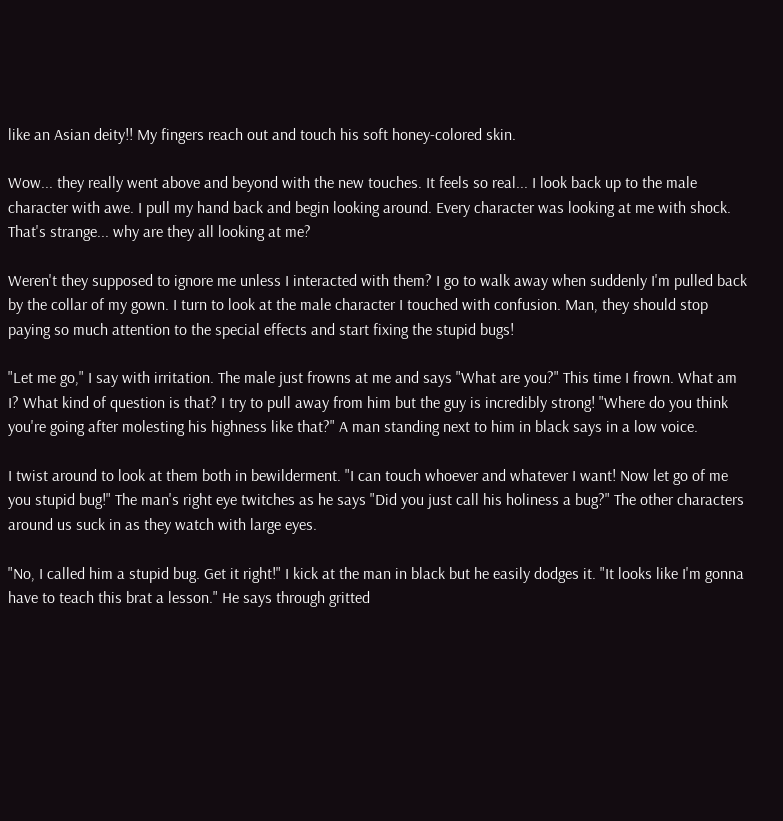like an Asian deity!! My fingers reach out and touch his soft honey-colored skin.

Wow... they really went above and beyond with the new touches. It feels so real... I look back up to the male character with awe. I pull my hand back and begin looking around. Every character was looking at me with shock. That's strange... why are they all looking at me?

Weren't they supposed to ignore me unless I interacted with them? I go to walk away when suddenly I'm pulled back by the collar of my gown. I turn to look at the male character I touched with confusion. Man, they should stop paying so much attention to the special effects and start fixing the stupid bugs!

"Let me go," I say with irritation. The male just frowns at me and says "What are you?" This time I frown. What am I? What kind of question is that? I try to pull away from him but the guy is incredibly strong! "Where do you think you're going after molesting his highness like that?" A man standing next to him in black says in a low voice.

I twist around to look at them both in bewilderment. "I can touch whoever and whatever I want! Now let go of me you stupid bug!" The man's right eye twitches as he says "Did you just call his holiness a bug?" The other characters around us suck in as they watch with large eyes.

"No, I called him a stupid bug. Get it right!" I kick at the man in black but he easily dodges it. "It looks like I'm gonna have to teach this brat a lesson." He says through gritted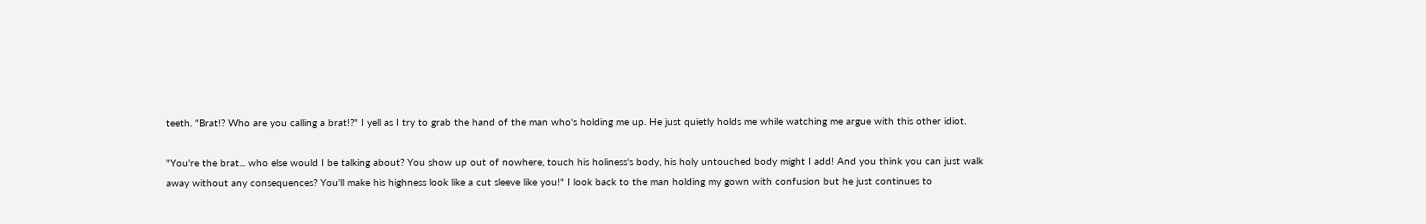teeth. "Brat!? Who are you calling a brat!?" I yell as I try to grab the hand of the man who's holding me up. He just quietly holds me while watching me argue with this other idiot.

"You're the brat... who else would I be talking about? You show up out of nowhere, touch his holiness's body, his holy untouched body might I add! And you think you can just walk away without any consequences? You'll make his highness look like a cut sleeve like you!" I look back to the man holding my gown with confusion but he just continues to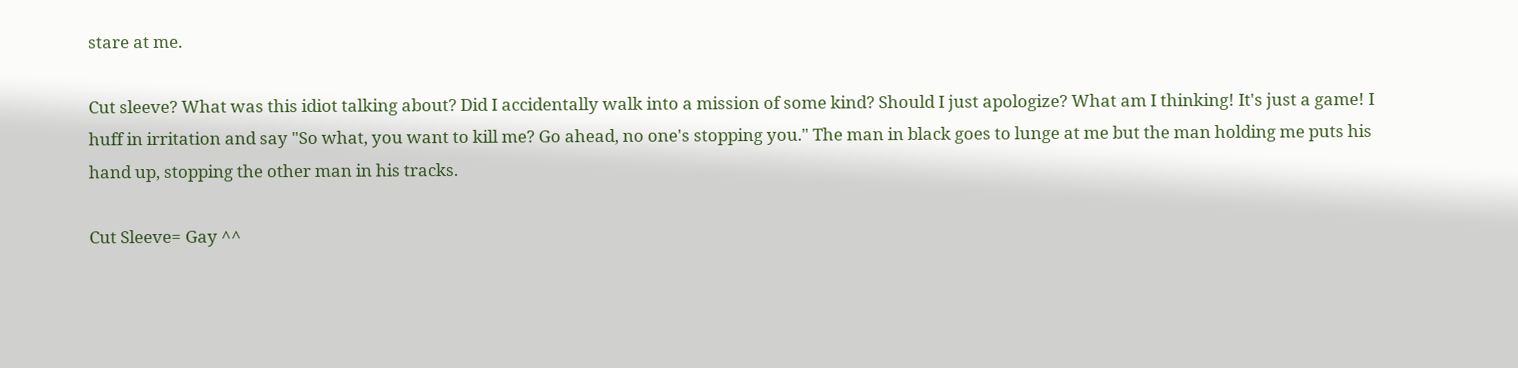stare at me.

Cut sleeve? What was this idiot talking about? Did I accidentally walk into a mission of some kind? Should I just apologize? What am I thinking! It's just a game! I huff in irritation and say "So what, you want to kill me? Go ahead, no one's stopping you." The man in black goes to lunge at me but the man holding me puts his hand up, stopping the other man in his tracks.

Cut Sleeve= Gay ^^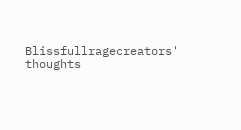Blissfullragecreators' thoughts